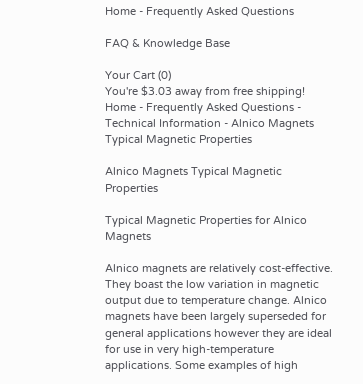Home - Frequently Asked Questions

FAQ & Knowledge Base

Your Cart (0)
You're $3.03 away from free shipping!
Home - Frequently Asked Questions - Technical Information - Alnico Magnets Typical Magnetic Properties

Alnico Magnets Typical Magnetic Properties

Typical Magnetic Properties for Alnico Magnets

Alnico magnets are relatively cost-effective. They boast the low variation in magnetic output due to temperature change. Alnico magnets have been largely superseded for general applications however they are ideal for use in very high-temperature applications. Some examples of high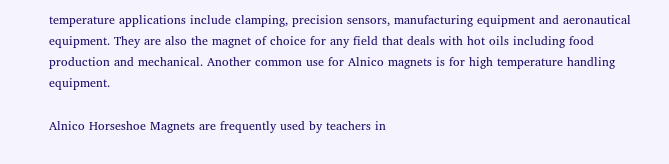temperature applications include clamping, precision sensors, manufacturing equipment and aeronautical equipment. They are also the magnet of choice for any field that deals with hot oils including food production and mechanical. Another common use for Alnico magnets is for high temperature handling equipment.

Alnico Horseshoe Magnets are frequently used by teachers in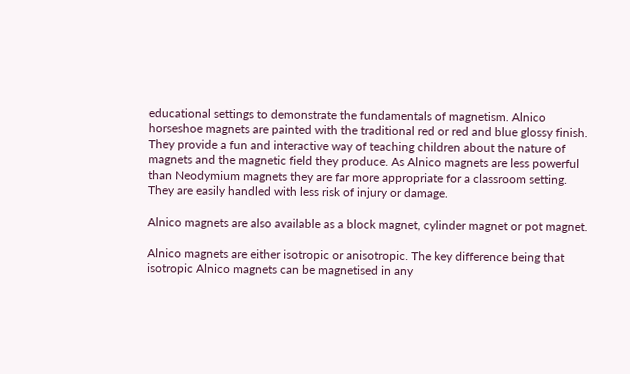educational settings to demonstrate the fundamentals of magnetism. Alnico horseshoe magnets are painted with the traditional red or red and blue glossy finish. They provide a fun and interactive way of teaching children about the nature of magnets and the magnetic field they produce. As Alnico magnets are less powerful than Neodymium magnets they are far more appropriate for a classroom setting. They are easily handled with less risk of injury or damage.

Alnico magnets are also available as a block magnet, cylinder magnet or pot magnet.

Alnico magnets are either isotropic or anisotropic. The key difference being that isotropic Alnico magnets can be magnetised in any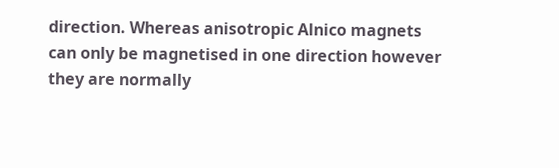direction. Whereas anisotropic Alnico magnets can only be magnetised in one direction however they are normally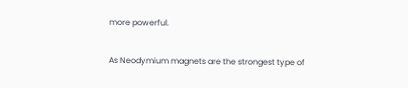more powerful.

As Neodymium magnets are the strongest type of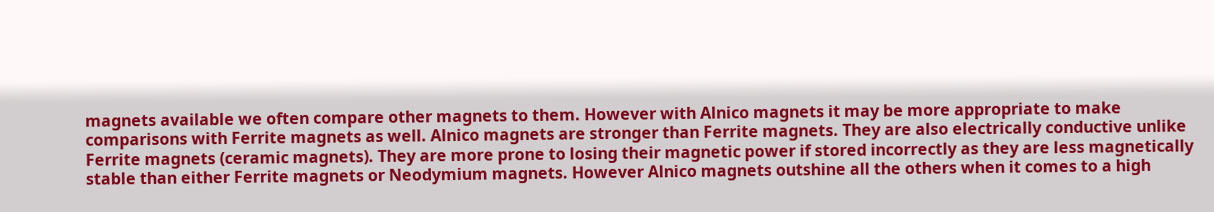magnets available we often compare other magnets to them. However with Alnico magnets it may be more appropriate to make comparisons with Ferrite magnets as well. Alnico magnets are stronger than Ferrite magnets. They are also electrically conductive unlike Ferrite magnets (ceramic magnets). They are more prone to losing their magnetic power if stored incorrectly as they are less magnetically stable than either Ferrite magnets or Neodymium magnets. However Alnico magnets outshine all the others when it comes to a high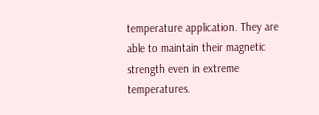temperature application. They are able to maintain their magnetic strength even in extreme temperatures.